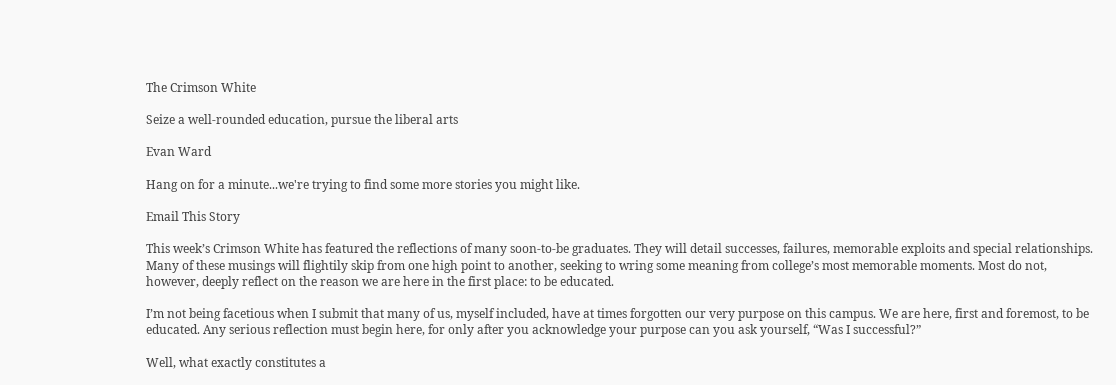The Crimson White

Seize a well-rounded education, pursue the liberal arts

Evan Ward

Hang on for a minute...we're trying to find some more stories you might like.

Email This Story

This week’s Crimson White has featured the reflections of many soon-to-be graduates. They will detail successes, failures, memorable exploits and special relationships. Many of these musings will flightily skip from one high point to another, seeking to wring some meaning from college’s most memorable moments. Most do not, however, deeply reflect on the reason we are here in the first place: to be educated.

I’m not being facetious when I submit that many of us, myself included, have at times forgotten our very purpose on this campus. We are here, first and foremost, to be educated. Any serious reflection must begin here, for only after you acknowledge your purpose can you ask yourself, “Was I successful?”

Well, what exactly constitutes a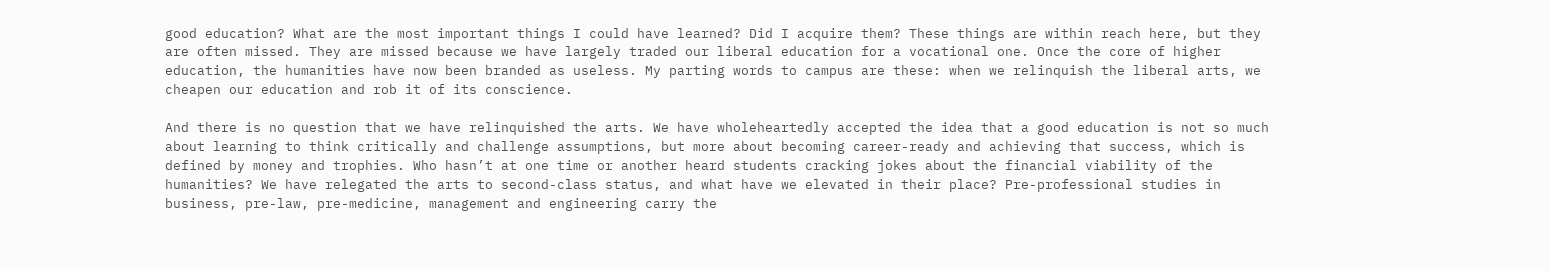good education? What are the most important things I could have learned? Did I acquire them? These things are within reach here, but they are often missed. They are missed because we have largely traded our liberal education for a vocational one. Once the core of higher education, the humanities have now been branded as useless. My parting words to campus are these: when we relinquish the liberal arts, we cheapen our education and rob it of its conscience.

And there is no question that we have relinquished the arts. We have wholeheartedly accepted the idea that a good education is not so much about learning to think critically and challenge assumptions, but more about becoming career-ready and achieving that success, which is defined by money and trophies. Who hasn’t at one time or another heard students cracking jokes about the financial viability of the humanities? We have relegated the arts to second-class status, and what have we elevated in their place? Pre-professional studies in business, pre-law, pre-medicine, management and engineering carry the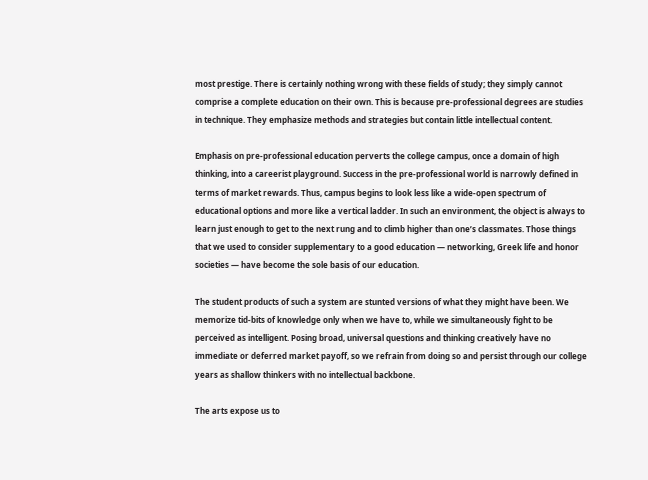most prestige. There is certainly nothing wrong with these fields of study; they simply cannot comprise a complete education on their own. This is because pre-professional degrees are studies in technique. They emphasize methods and strategies but contain little intellectual content.

Emphasis on pre-professional education perverts the college campus, once a domain of high thinking, into a careerist playground. Success in the pre-professional world is narrowly defined in terms of market rewards. Thus, campus begins to look less like a wide-open spectrum of educational options and more like a vertical ladder. In such an environment, the object is always to learn just enough to get to the next rung and to climb higher than one’s classmates. Those things that we used to consider supplementary to a good education — networking, Greek life and honor societies — have become the sole basis of our education.

The student products of such a system are stunted versions of what they might have been. We memorize tid-bits of knowledge only when we have to, while we simultaneously fight to be perceived as intelligent. Posing broad, universal questions and thinking creatively have no immediate or deferred market payoff, so we refrain from doing so and persist through our college years as shallow thinkers with no intellectual backbone.

The arts expose us to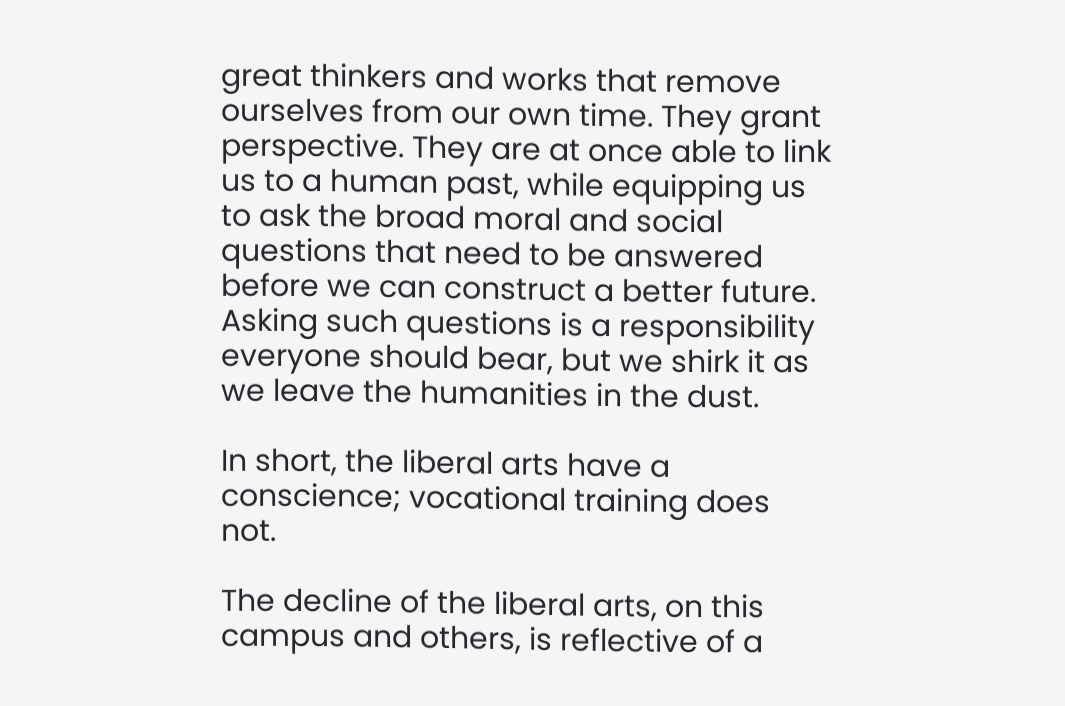great thinkers and works that remove ourselves from our own time. They grant perspective. They are at once able to link us to a human past, while equipping us to ask the broad moral and social questions that need to be answered before we can construct a better future. Asking such questions is a responsibility everyone should bear, but we shirk it as we leave the humanities in the dust.

In short, the liberal arts have a conscience; vocational training does not.

The decline of the liberal arts, on this campus and others, is reflective of a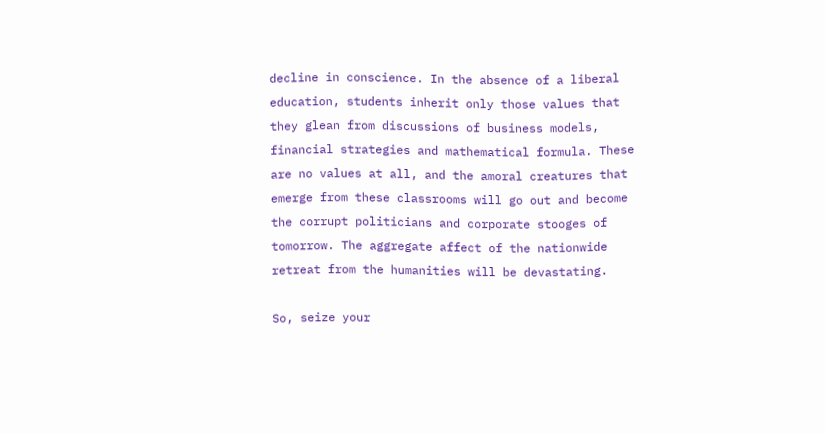decline in conscience. In the absence of a liberal education, students inherit only those values that they glean from discussions of business models, financial strategies and mathematical formula. These are no values at all, and the amoral creatures that emerge from these classrooms will go out and become the corrupt politicians and corporate stooges of tomorrow. The aggregate affect of the nationwide retreat from the humanities will be devastating.

So, seize your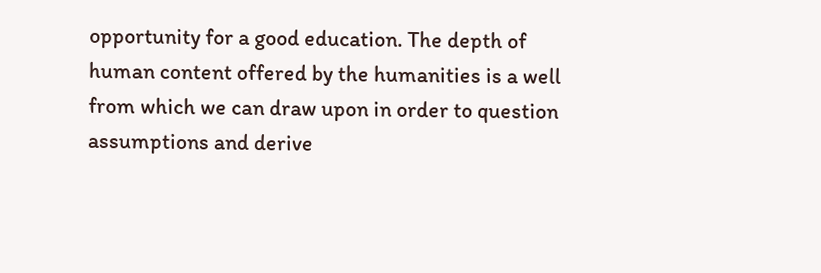opportunity for a good education. The depth of human content offered by the humanities is a well from which we can draw upon in order to question assumptions and derive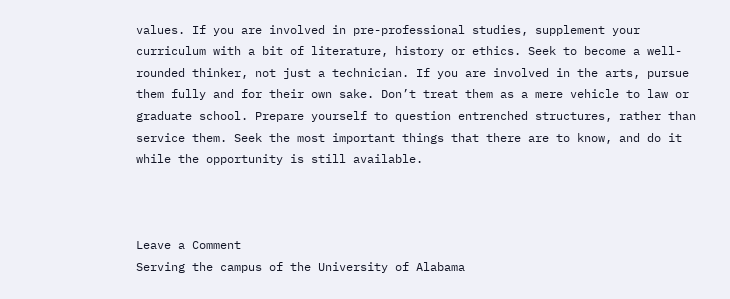values. If you are involved in pre-professional studies, supplement your curriculum with a bit of literature, history or ethics. Seek to become a well-rounded thinker, not just a technician. If you are involved in the arts, pursue them fully and for their own sake. Don’t treat them as a mere vehicle to law or graduate school. Prepare yourself to question entrenched structures, rather than service them. Seek the most important things that there are to know, and do it while the opportunity is still available.



Leave a Comment
Serving the campus of the University of Alabama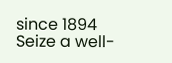since 1894
Seize a well-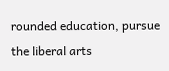rounded education, pursue the liberal arts